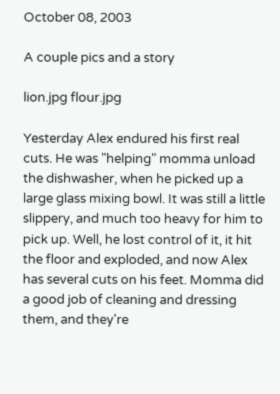October 08, 2003

A couple pics and a story

lion.jpg flour.jpg

Yesterday Alex endured his first real cuts. He was "helping" momma unload the dishwasher, when he picked up a large glass mixing bowl. It was still a little slippery, and much too heavy for him to pick up. Well, he lost control of it, it hit the floor and exploded, and now Alex has several cuts on his feet. Momma did a good job of cleaning and dressing them, and they're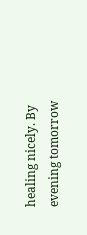healing nicely. By evening tomorrow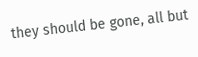they should be gone, all but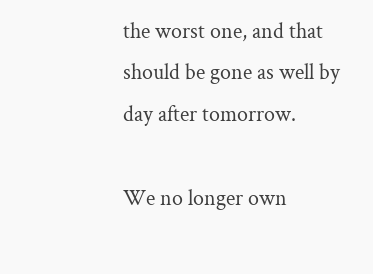the worst one, and that should be gone as well by day after tomorrow.

We no longer own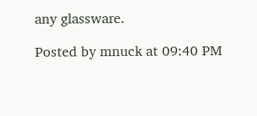any glassware.

Posted by mnuck at 09:40 PM